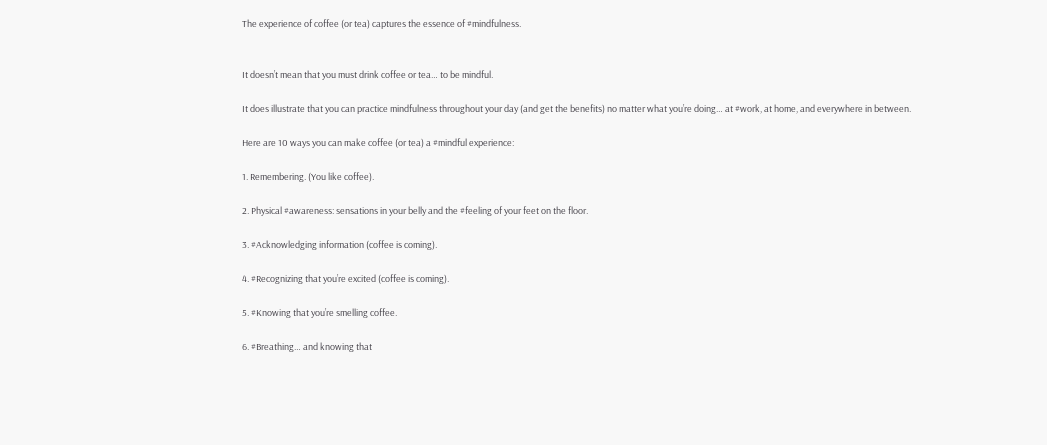The experience of coffee (or tea) captures the essence of #mindfulness.


It doesn’t mean that you must drink coffee or tea… to be mindful.

It does illustrate that you can practice mindfulness throughout your day (and get the benefits) no matter what you’re doing… at #work, at home, and everywhere in between.

Here are 10 ways you can make coffee (or tea) a #mindful experience:

1. Remembering. (You like coffee).

2. Physical #awareness: sensations in your belly and the #feeling of your feet on the floor.

3. #Acknowledging information (coffee is coming).

4. #Recognizing that you’re excited (coffee is coming).

5. #Knowing that you’re smelling coffee.

6. #Breathing… and knowing that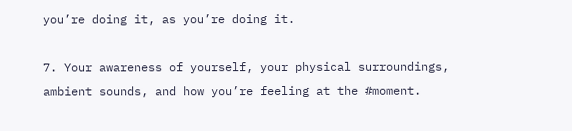you’re doing it, as you’re doing it.

7. Your awareness of yourself, your physical surroundings, ambient sounds, and how you’re feeling at the #moment.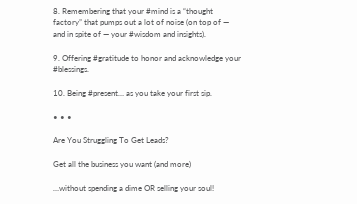8. Remembering that your #mind is a “thought factory” that pumps out a lot of noise (on top of — and in spite of — your #wisdom and insights).

9. Offering #gratitude to honor and acknowledge your #blessings.

10. Being #present… as you take your first sip.

• • •

Are You Struggling To Get Leads?

Get all the business you want (and more)

…without spending a dime OR selling your soul!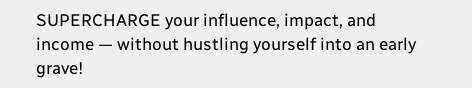SUPERCHARGE your influence, impact, and income — without hustling yourself into an early grave!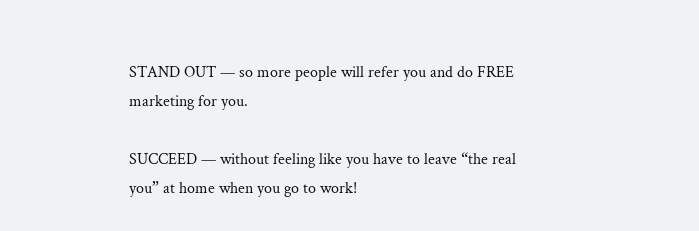STAND OUT — so more people will refer you and do FREE marketing for you.

SUCCEED — without feeling like you have to leave “the real you” at home when you go to work!